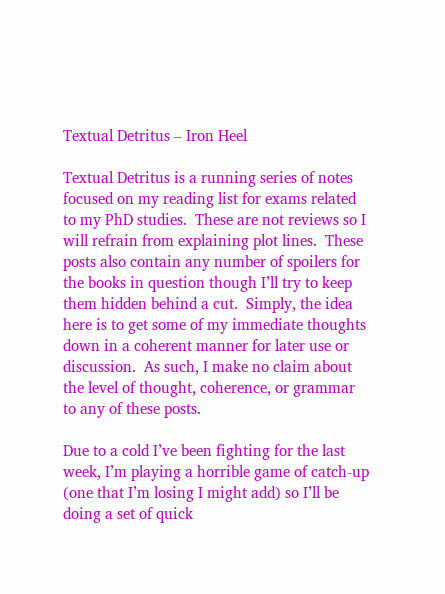Textual Detritus – Iron Heel

Textual Detritus is a running series of notes focused on my reading list for exams related to my PhD studies.  These are not reviews so I will refrain from explaining plot lines.  These posts also contain any number of spoilers for the books in question though I’ll try to keep them hidden behind a cut.  Simply, the idea here is to get some of my immediate thoughts down in a coherent manner for later use or discussion.  As such, I make no claim about the level of thought, coherence, or grammar to any of these posts.

Due to a cold I’ve been fighting for the last week, I’m playing a horrible game of catch-up (one that I’m losing I might add) so I’ll be doing a set of quick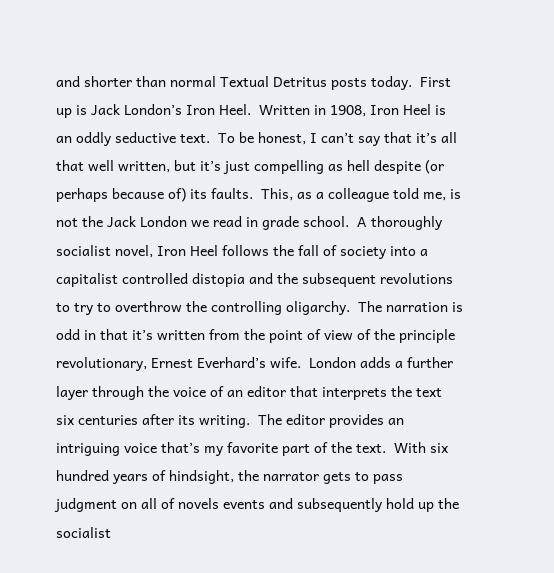and shorter than normal Textual Detritus posts today.  First up is Jack London’s Iron Heel.  Written in 1908, Iron Heel is an oddly seductive text.  To be honest, I can’t say that it’s all that well written, but it’s just compelling as hell despite (or perhaps because of) its faults.  This, as a colleague told me, is not the Jack London we read in grade school.  A thoroughly socialist novel, Iron Heel follows the fall of society into a capitalist controlled distopia and the subsequent revolutions to try to overthrow the controlling oligarchy.  The narration is odd in that it’s written from the point of view of the principle revolutionary, Ernest Everhard’s wife.  London adds a further layer through the voice of an editor that interprets the text six centuries after its writing.  The editor provides an intriguing voice that’s my favorite part of the text.  With six hundred years of hindsight, the narrator gets to pass judgment on all of novels events and subsequently hold up the socialist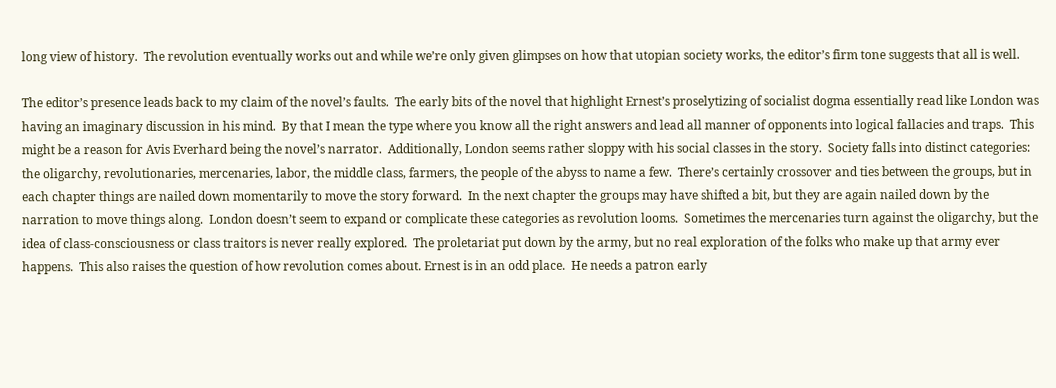long view of history.  The revolution eventually works out and while we’re only given glimpses on how that utopian society works, the editor’s firm tone suggests that all is well.

The editor’s presence leads back to my claim of the novel’s faults.  The early bits of the novel that highlight Ernest’s proselytizing of socialist dogma essentially read like London was having an imaginary discussion in his mind.  By that I mean the type where you know all the right answers and lead all manner of opponents into logical fallacies and traps.  This might be a reason for Avis Everhard being the novel’s narrator.  Additionally, London seems rather sloppy with his social classes in the story.  Society falls into distinct categories: the oligarchy, revolutionaries, mercenaries, labor, the middle class, farmers, the people of the abyss to name a few.  There’s certainly crossover and ties between the groups, but in each chapter things are nailed down momentarily to move the story forward.  In the next chapter the groups may have shifted a bit, but they are again nailed down by the narration to move things along.  London doesn’t seem to expand or complicate these categories as revolution looms.  Sometimes the mercenaries turn against the oligarchy, but the idea of class-consciousness or class traitors is never really explored.  The proletariat put down by the army, but no real exploration of the folks who make up that army ever happens.  This also raises the question of how revolution comes about. Ernest is in an odd place.  He needs a patron early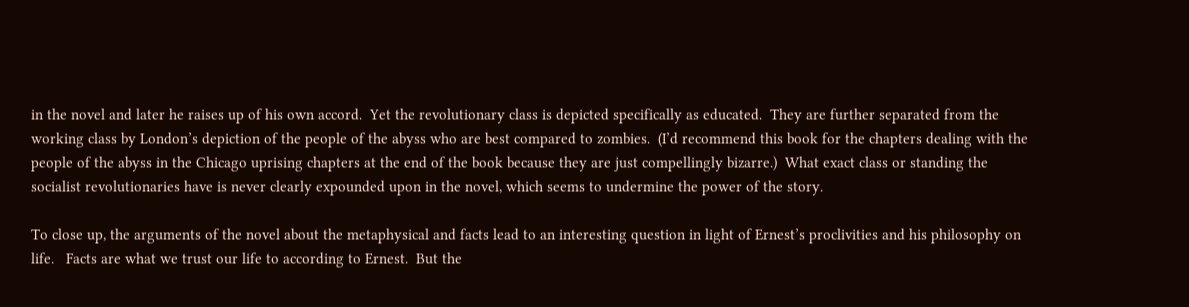in the novel and later he raises up of his own accord.  Yet the revolutionary class is depicted specifically as educated.  They are further separated from the working class by London’s depiction of the people of the abyss who are best compared to zombies.  (I’d recommend this book for the chapters dealing with the people of the abyss in the Chicago uprising chapters at the end of the book because they are just compellingly bizarre.)  What exact class or standing the socialist revolutionaries have is never clearly expounded upon in the novel, which seems to undermine the power of the story.

To close up, the arguments of the novel about the metaphysical and facts lead to an interesting question in light of Ernest’s proclivities and his philosophy on life.   Facts are what we trust our life to according to Ernest.  But the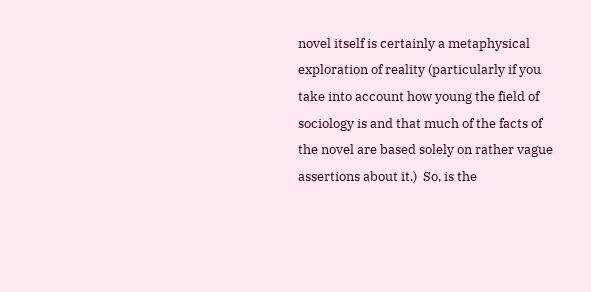novel itself is certainly a metaphysical exploration of reality (particularly if you take into account how young the field of sociology is and that much of the facts of the novel are based solely on rather vague assertions about it.)  So, is the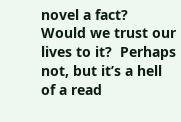novel a fact?  Would we trust our lives to it?  Perhaps not, but it’s a hell of a read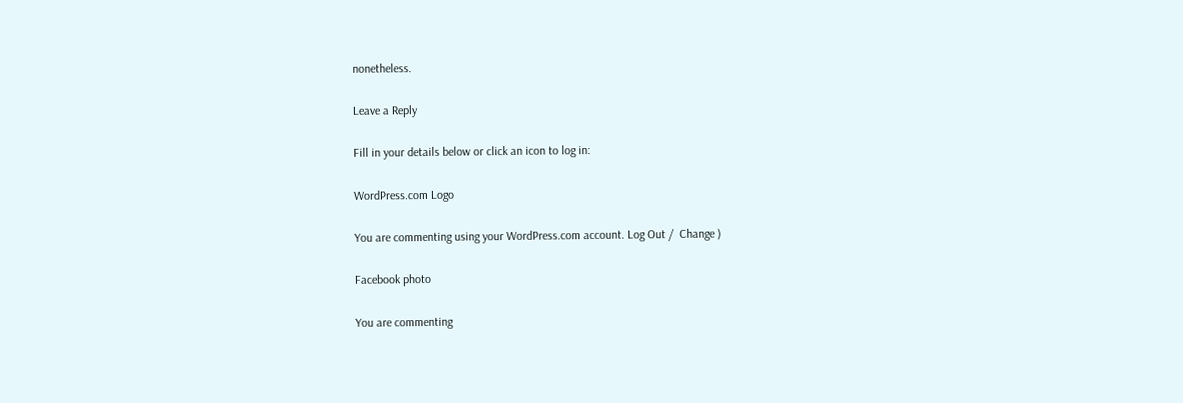nonetheless.

Leave a Reply

Fill in your details below or click an icon to log in:

WordPress.com Logo

You are commenting using your WordPress.com account. Log Out /  Change )

Facebook photo

You are commenting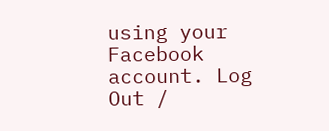using your Facebook account. Log Out /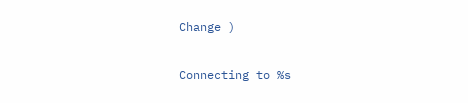Change )

Connecting to %s